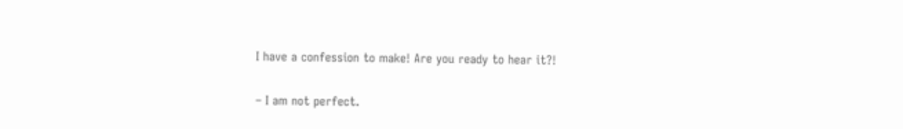I have a confession to make! Are you ready to hear it?!

– I am not perfect.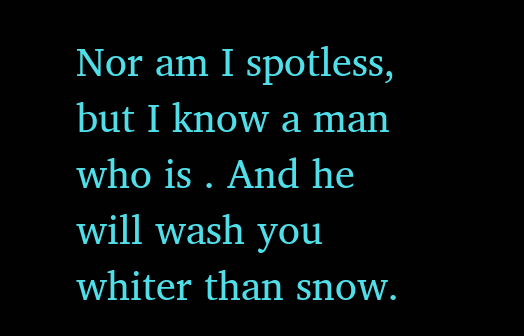Nor am I spotless, but I know a man who is . And he will wash you whiter than snow.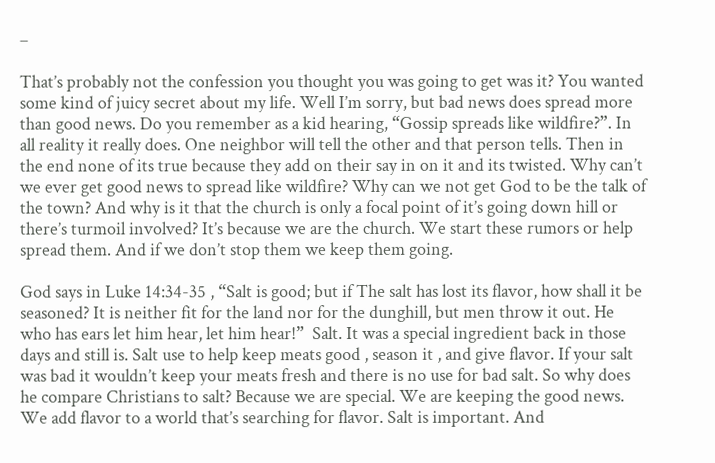–

That’s probably not the confession you thought you was going to get was it? You wanted some kind of juicy secret about my life. Well I’m sorry, but bad news does spread more than good news. Do you remember as a kid hearing, “Gossip spreads like wildfire?”. In all reality it really does. One neighbor will tell the other and that person tells. Then in the end none of its true because they add on their say in on it and its twisted. Why can’t we ever get good news to spread like wildfire? Why can we not get God to be the talk of the town? And why is it that the church is only a focal point of it’s going down hill or there’s turmoil involved? It’s because we are the church. We start these rumors or help spread them. And if we don’t stop them we keep them going.

God says in Luke 14:34-35 , “Salt is good; but if The salt has lost its flavor, how shall it be seasoned? It is neither fit for the land nor for the dunghill, but men throw it out. He who has ears let him hear, let him hear!”  Salt. It was a special ingredient back in those days and still is. Salt use to help keep meats good , season it , and give flavor. If your salt was bad it wouldn’t keep your meats fresh and there is no use for bad salt. So why does he compare Christians to salt? Because we are special. We are keeping the good news. We add flavor to a world that’s searching for flavor. Salt is important. And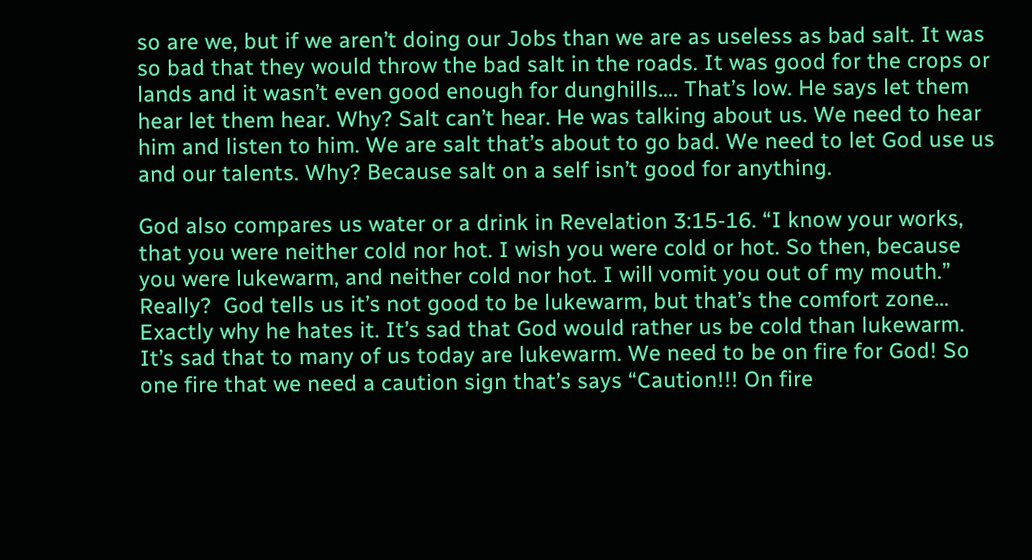so are we, but if we aren’t doing our Jobs than we are as useless as bad salt. It was so bad that they would throw the bad salt in the roads. It was good for the crops or lands and it wasn’t even good enough for dunghills…. That’s low. He says let them hear let them hear. Why? Salt can’t hear. He was talking about us. We need to hear him and listen to him. We are salt that’s about to go bad. We need to let God use us and our talents. Why? Because salt on a self isn’t good for anything.

God also compares us water or a drink in Revelation 3:15-16. “I know your works, that you were neither cold nor hot. I wish you were cold or hot. So then, because you were lukewarm, and neither cold nor hot. I will vomit you out of my mouth.”  Really?  God tells us it’s not good to be lukewarm, but that’s the comfort zone… Exactly why he hates it. It’s sad that God would rather us be cold than lukewarm. It’s sad that to many of us today are lukewarm. We need to be on fire for God! So one fire that we need a caution sign that’s says “Caution!!! On fire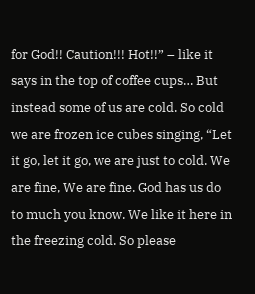for God!! Caution!!! Hot!!” – like it says in the top of coffee cups… But instead some of us are cold. So cold we are frozen ice cubes singing, “Let it go, let it go, we are just to cold. We are fine, We are fine. God has us do to much you know. We like it here in the freezing cold. So please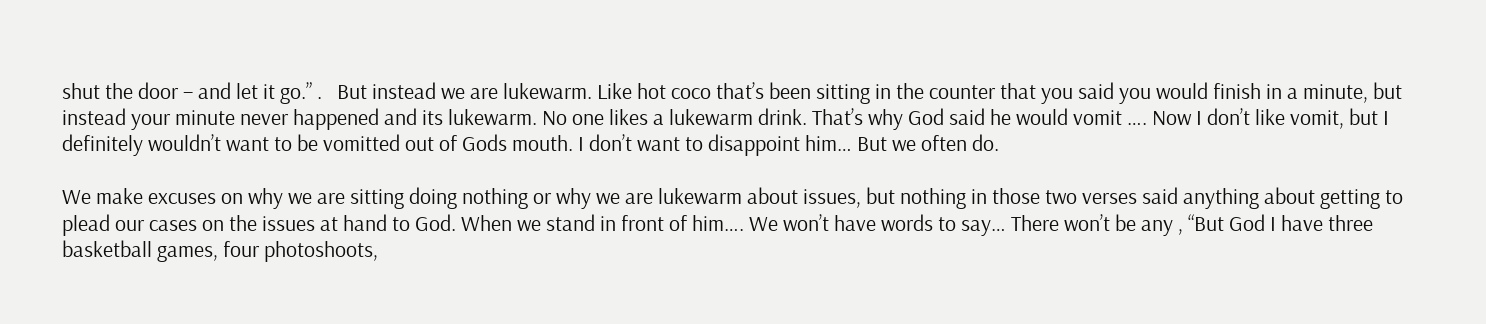shut the door – and let it go.” .   But instead we are lukewarm. Like hot coco that’s been sitting in the counter that you said you would finish in a minute, but instead your minute never happened and its lukewarm. No one likes a lukewarm drink. That’s why God said he would vomit …. Now I don’t like vomit, but I definitely wouldn’t want to be vomitted out of Gods mouth. I don’t want to disappoint him… But we often do.

We make excuses on why we are sitting doing nothing or why we are lukewarm about issues, but nothing in those two verses said anything about getting to plead our cases on the issues at hand to God. When we stand in front of him…. We won’t have words to say… There won’t be any , “But God I have three basketball games, four photoshoots,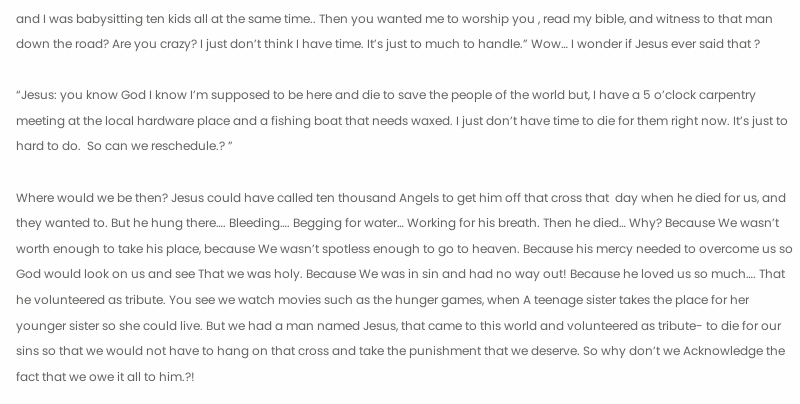and I was babysitting ten kids all at the same time.. Then you wanted me to worship you , read my bible, and witness to that man down the road? Are you crazy? I just don’t think I have time. It’s just to much to handle.” Wow… I wonder if Jesus ever said that ?

“Jesus: you know God I know I’m supposed to be here and die to save the people of the world but, I have a 5 o’clock carpentry meeting at the local hardware place and a fishing boat that needs waxed. I just don’t have time to die for them right now. It’s just to hard to do.  So can we reschedule.? ”

Where would we be then? Jesus could have called ten thousand Angels to get him off that cross that  day when he died for us, and they wanted to. But he hung there…. Bleeding…. Begging for water… Working for his breath. Then he died… Why? Because We wasn’t worth enough to take his place, because We wasn’t spotless enough to go to heaven. Because his mercy needed to overcome us so God would look on us and see That we was holy. Because We was in sin and had no way out! Because he loved us so much…. That he volunteered as tribute. You see we watch movies such as the hunger games, when A teenage sister takes the place for her younger sister so she could live. But we had a man named Jesus, that came to this world and volunteered as tribute- to die for our sins so that we would not have to hang on that cross and take the punishment that we deserve. So why don’t we Acknowledge the fact that we owe it all to him.?!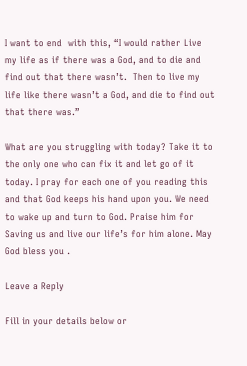I want to end  with this, “I would rather Live my life as if there was a God, and to die and find out that there wasn’t.  Then to live my life like there wasn’t a God, and die to find out that there was.”

What are you struggling with today? Take it to the only one who can fix it and let go of it today. I pray for each one of you reading this and that God keeps his hand upon you. We need to wake up and turn to God. Praise him for Saving us and live our life’s for him alone. May God bless you .

Leave a Reply

Fill in your details below or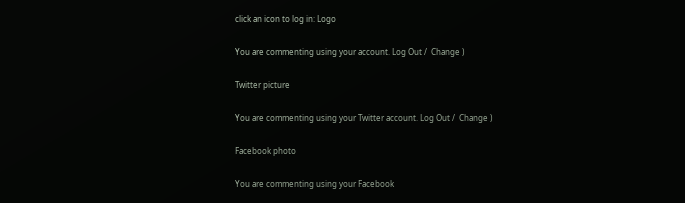click an icon to log in: Logo

You are commenting using your account. Log Out /  Change )

Twitter picture

You are commenting using your Twitter account. Log Out /  Change )

Facebook photo

You are commenting using your Facebook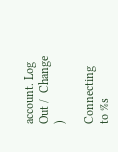account. Log Out /  Change )

Connecting to %s